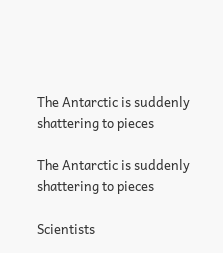The Antarctic is suddenly shattering to pieces

The Antarctic is suddenly shattering to pieces

Scientists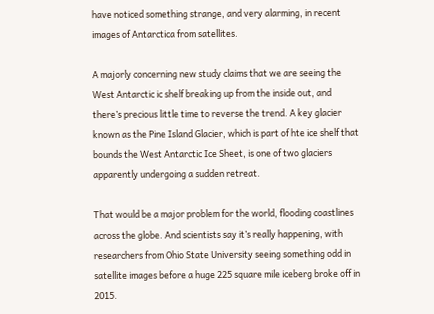have noticed something strange, and very alarming, in recent images of Antarctica from satellites.

A majorly concerning new study claims that we are seeing the West Antarctic ic shelf breaking up from the inside out, and there’s precious little time to reverse the trend. A key glacier known as the Pine Island Glacier, which is part of hte ice shelf that bounds the West Antarctic Ice Sheet, is one of two glaciers apparently undergoing a sudden retreat.

That would be a major problem for the world, flooding coastlines across the globe. And scientists say it’s really happening, with researchers from Ohio State University seeing something odd in satellite images before a huge 225 square mile iceberg broke off in 2015.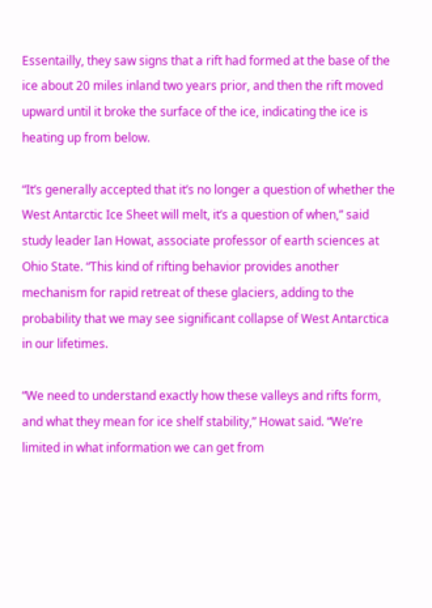Essentailly, they saw signs that a rift had formed at the base of the ice about 20 miles inland two years prior, and then the rift moved upward until it broke the surface of the ice, indicating the ice is heating up from below.

“It’s generally accepted that it’s no longer a question of whether the West Antarctic Ice Sheet will melt, it’s a question of when,” said study leader Ian Howat, associate professor of earth sciences at Ohio State. “This kind of rifting behavior provides another mechanism for rapid retreat of these glaciers, adding to the probability that we may see significant collapse of West Antarctica in our lifetimes.

“We need to understand exactly how these valleys and rifts form, and what they mean for ice shelf stability,” Howat said. “We’re limited in what information we can get from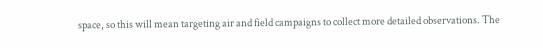space, so this will mean targeting air and field campaigns to collect more detailed observations. The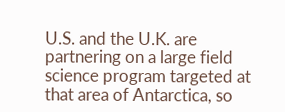U.S. and the U.K. are partnering on a large field science program targeted at that area of Antarctica, so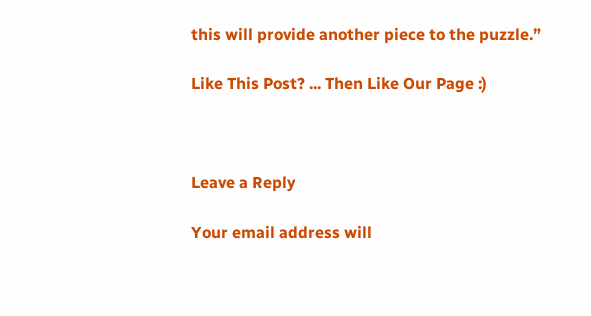this will provide another piece to the puzzle.”

Like This Post? ... Then Like Our Page :)



Leave a Reply

Your email address will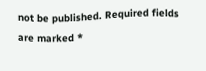not be published. Required fields are marked *